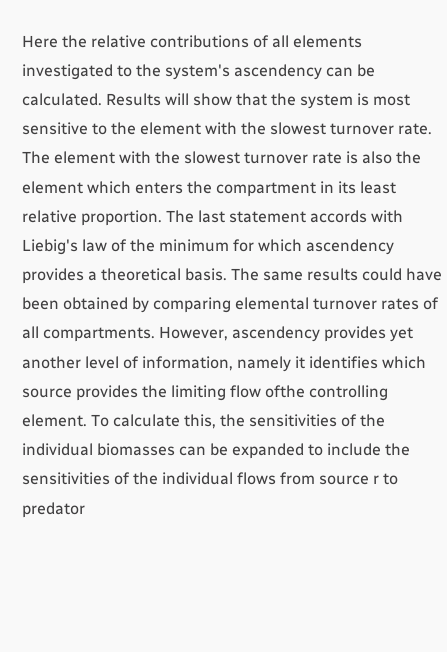Here the relative contributions of all elements investigated to the system's ascendency can be calculated. Results will show that the system is most sensitive to the element with the slowest turnover rate. The element with the slowest turnover rate is also the element which enters the compartment in its least relative proportion. The last statement accords with Liebig's law of the minimum for which ascendency provides a theoretical basis. The same results could have been obtained by comparing elemental turnover rates of all compartments. However, ascendency provides yet another level of information, namely it identifies which source provides the limiting flow ofthe controlling element. To calculate this, the sensitivities of the individual biomasses can be expanded to include the sensitivities of the individual flows from source r to predator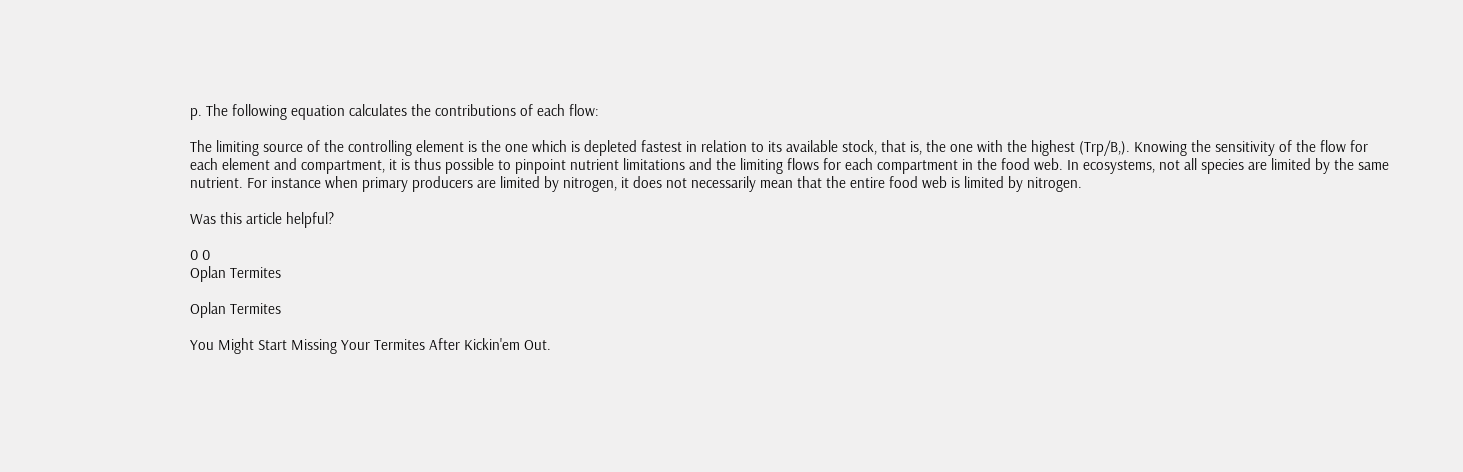p. The following equation calculates the contributions of each flow:

The limiting source of the controlling element is the one which is depleted fastest in relation to its available stock, that is, the one with the highest (Trp/B,). Knowing the sensitivity of the flow for each element and compartment, it is thus possible to pinpoint nutrient limitations and the limiting flows for each compartment in the food web. In ecosystems, not all species are limited by the same nutrient. For instance when primary producers are limited by nitrogen, it does not necessarily mean that the entire food web is limited by nitrogen.

Was this article helpful?

0 0
Oplan Termites

Oplan Termites

You Might Start Missing Your Termites After Kickin'em Out.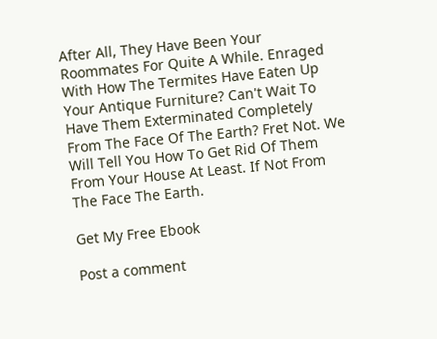After All, They Have Been Your Roommates For Quite A While. Enraged With How The Termites Have Eaten Up Your Antique Furniture? Can't Wait To Have Them Exterminated Completely From The Face Of The Earth? Fret Not. We Will Tell You How To Get Rid Of Them From Your House At Least. If Not From The Face The Earth.

Get My Free Ebook

Post a comment